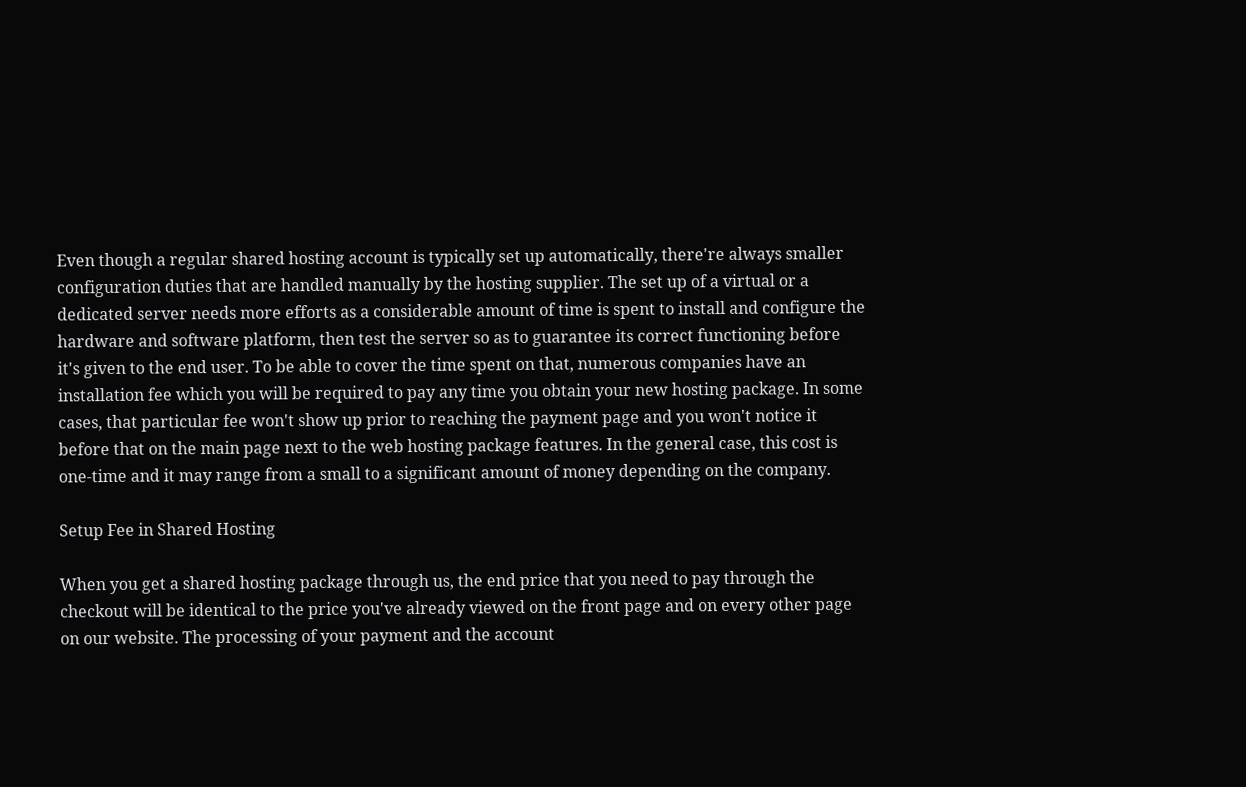Even though a regular shared hosting account is typically set up automatically, there're always smaller configuration duties that are handled manually by the hosting supplier. The set up of a virtual or a dedicated server needs more efforts as a considerable amount of time is spent to install and configure the hardware and software platform, then test the server so as to guarantee its correct functioning before it's given to the end user. To be able to cover the time spent on that, numerous companies have an installation fee which you will be required to pay any time you obtain your new hosting package. In some cases, that particular fee won't show up prior to reaching the payment page and you won't notice it before that on the main page next to the web hosting package features. In the general case, this cost is one-time and it may range from a small to a significant amount of money depending on the company.

Setup Fee in Shared Hosting

When you get a shared hosting package through us, the end price that you need to pay through the checkout will be identical to the price you've already viewed on the front page and on every other page on our website. The processing of your payment and the account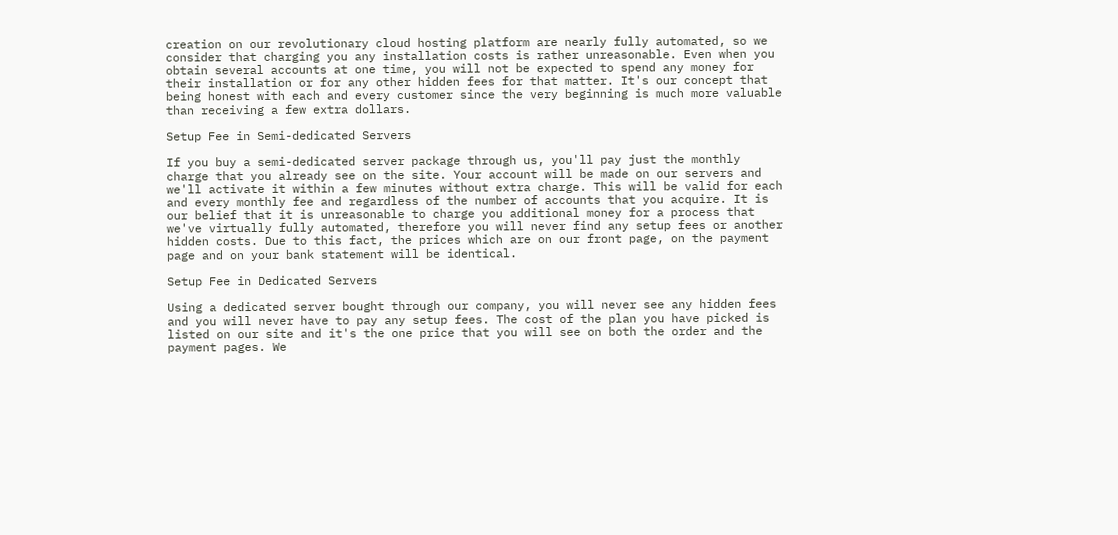creation on our revolutionary cloud hosting platform are nearly fully automated, so we consider that charging you any installation costs is rather unreasonable. Even when you obtain several accounts at one time, you will not be expected to spend any money for their installation or for any other hidden fees for that matter. It's our concept that being honest with each and every customer since the very beginning is much more valuable than receiving a few extra dollars.

Setup Fee in Semi-dedicated Servers

If you buy a semi-dedicated server package through us, you'll pay just the monthly charge that you already see on the site. Your account will be made on our servers and we'll activate it within a few minutes without extra charge. This will be valid for each and every monthly fee and regardless of the number of accounts that you acquire. It is our belief that it is unreasonable to charge you additional money for a process that we've virtually fully automated, therefore you will never find any setup fees or another hidden costs. Due to this fact, the prices which are on our front page, on the payment page and on your bank statement will be identical.

Setup Fee in Dedicated Servers

Using a dedicated server bought through our company, you will never see any hidden fees and you will never have to pay any setup fees. The cost of the plan you have picked is listed on our site and it's the one price that you will see on both the order and the payment pages. We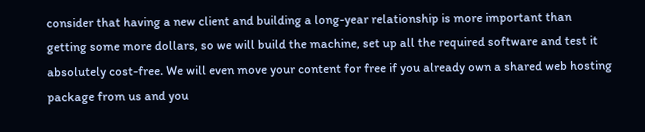consider that having a new client and building a long-year relationship is more important than getting some more dollars, so we will build the machine, set up all the required software and test it absolutely cost-free. We will even move your content for free if you already own a shared web hosting package from us and you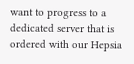want to progress to a dedicated server that is ordered with our Hepsia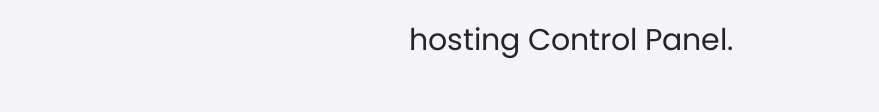hosting Control Panel.